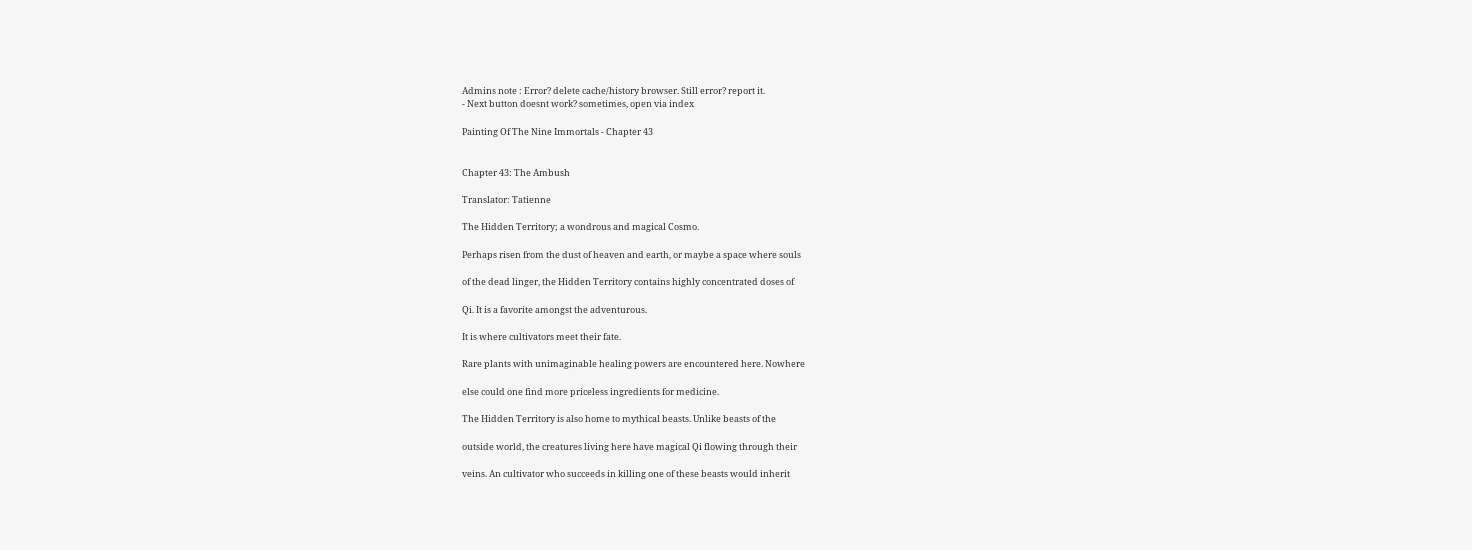Admins note : Error? delete cache/history browser. Still error? report it.
- Next button doesnt work? sometimes, open via index

Painting Of The Nine Immortals - Chapter 43


Chapter 43: The Ambush

Translator: Tatienne

The Hidden Territory; a wondrous and magical Cosmo.

Perhaps risen from the dust of heaven and earth, or maybe a space where souls

of the dead linger, the Hidden Territory contains highly concentrated doses of

Qi. It is a favorite amongst the adventurous.

It is where cultivators meet their fate.

Rare plants with unimaginable healing powers are encountered here. Nowhere

else could one find more priceless ingredients for medicine.

The Hidden Territory is also home to mythical beasts. Unlike beasts of the

outside world, the creatures living here have magical Qi flowing through their

veins. An cultivator who succeeds in killing one of these beasts would inherit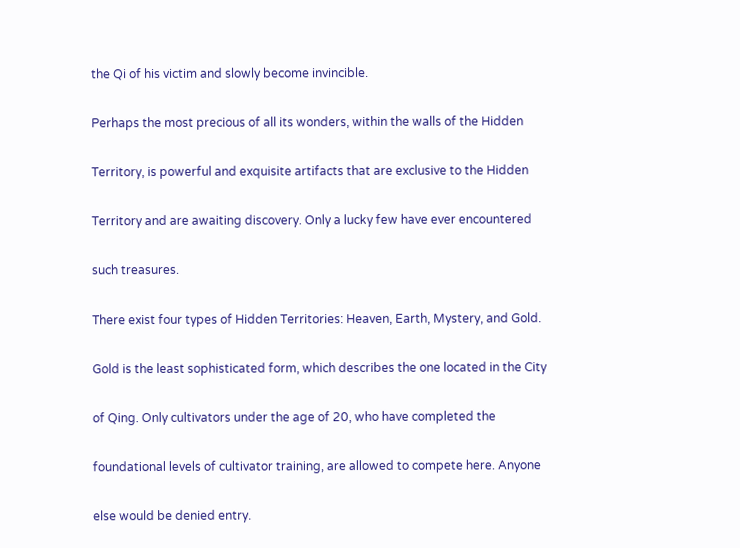the Qi of his victim and slowly become invincible.

Perhaps the most precious of all its wonders, within the walls of the Hidden

Territory, is powerful and exquisite artifacts that are exclusive to the Hidden

Territory and are awaiting discovery. Only a lucky few have ever encountered

such treasures.

There exist four types of Hidden Territories: Heaven, Earth, Mystery, and Gold.

Gold is the least sophisticated form, which describes the one located in the City

of Qing. Only cultivators under the age of 20, who have completed the

foundational levels of cultivator training, are allowed to compete here. Anyone

else would be denied entry.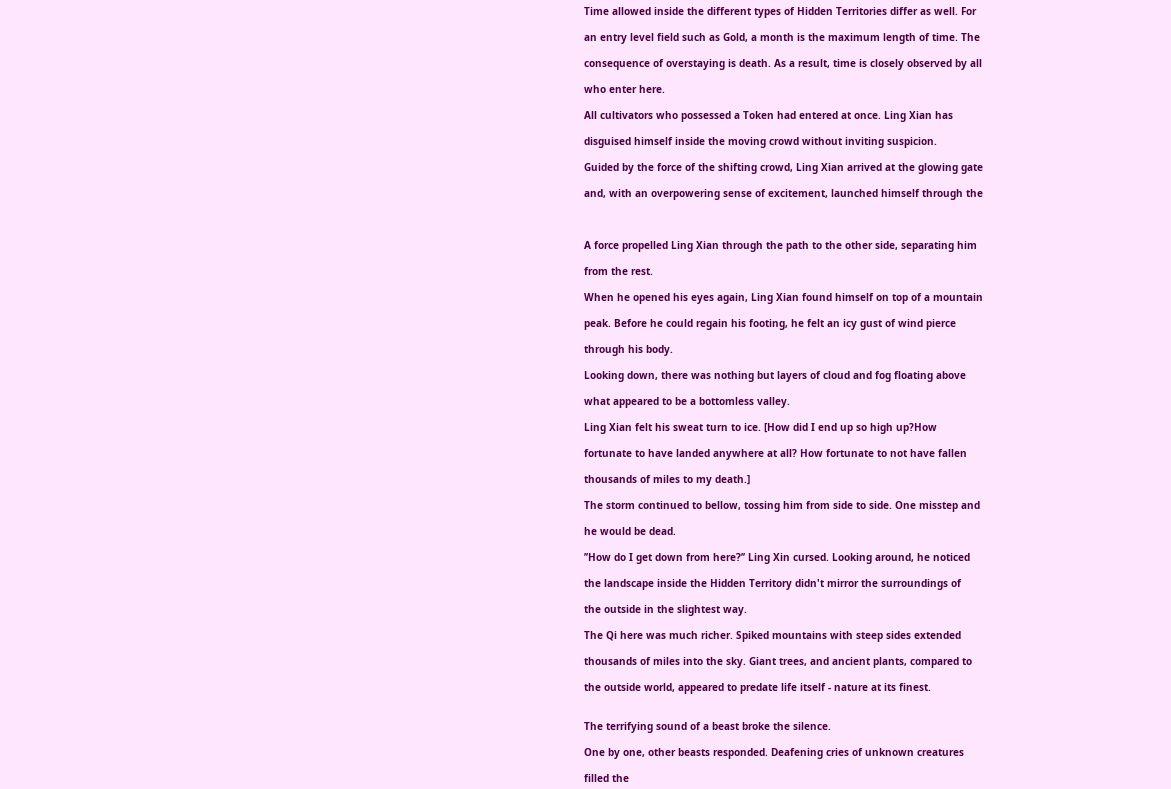Time allowed inside the different types of Hidden Territories differ as well. For

an entry level field such as Gold, a month is the maximum length of time. The

consequence of overstaying is death. As a result, time is closely observed by all

who enter here.

All cultivators who possessed a Token had entered at once. Ling Xian has

disguised himself inside the moving crowd without inviting suspicion.

Guided by the force of the shifting crowd, Ling Xian arrived at the glowing gate

and, with an overpowering sense of excitement, launched himself through the



A force propelled Ling Xian through the path to the other side, separating him

from the rest.

When he opened his eyes again, Ling Xian found himself on top of a mountain

peak. Before he could regain his footing, he felt an icy gust of wind pierce

through his body.

Looking down, there was nothing but layers of cloud and fog floating above

what appeared to be a bottomless valley.

Ling Xian felt his sweat turn to ice. [How did I end up so high up?How

fortunate to have landed anywhere at all? How fortunate to not have fallen

thousands of miles to my death.]

The storm continued to bellow, tossing him from side to side. One misstep and

he would be dead.

’’How do I get down from here?’’ Ling Xin cursed. Looking around, he noticed

the landscape inside the Hidden Territory didn't mirror the surroundings of

the outside in the slightest way.

The Qi here was much richer. Spiked mountains with steep sides extended

thousands of miles into the sky. Giant trees, and ancient plants, compared to

the outside world, appeared to predate life itself - nature at its finest.


The terrifying sound of a beast broke the silence.

One by one, other beasts responded. Deafening cries of unknown creatures

filled the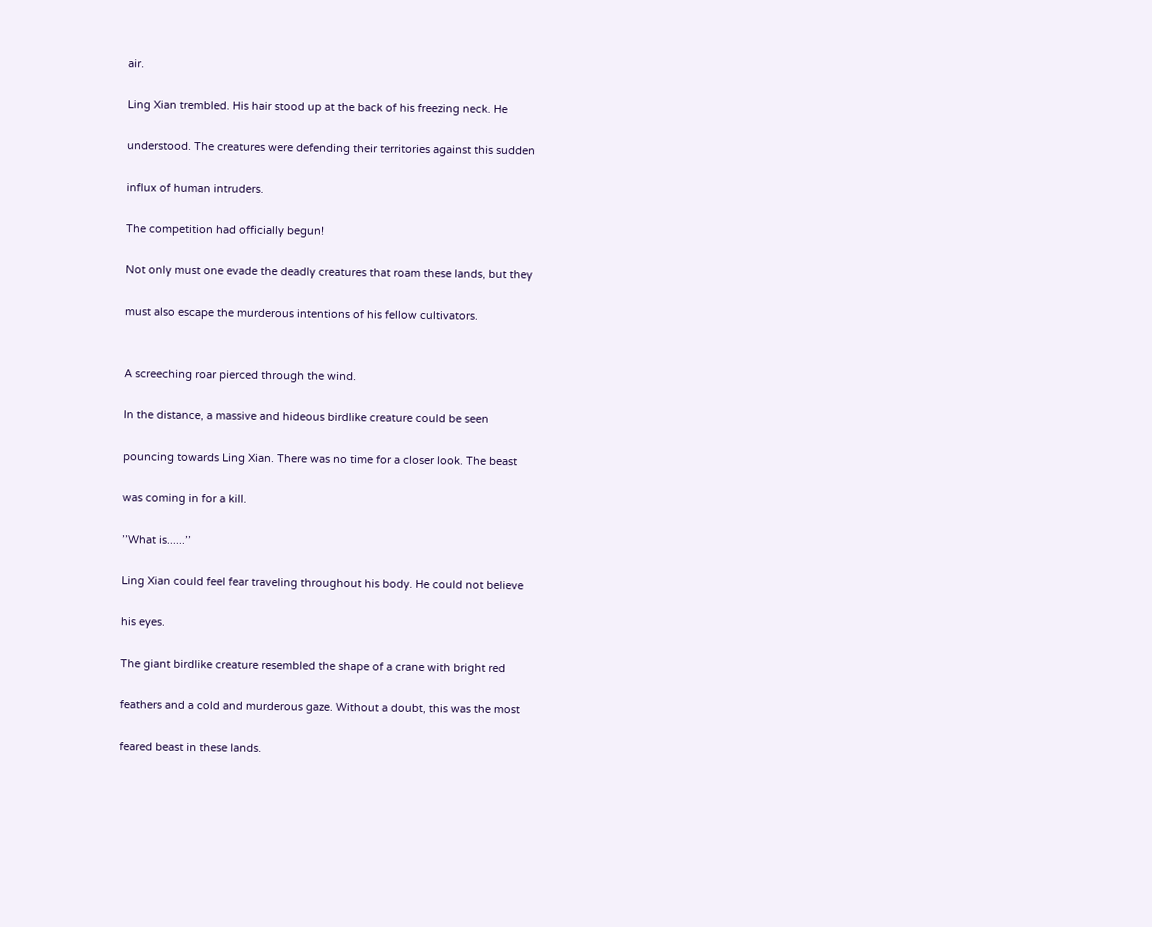air.

Ling Xian trembled. His hair stood up at the back of his freezing neck. He

understood. The creatures were defending their territories against this sudden

influx of human intruders.

The competition had officially begun!

Not only must one evade the deadly creatures that roam these lands, but they

must also escape the murderous intentions of his fellow cultivators.


A screeching roar pierced through the wind.

In the distance, a massive and hideous birdlike creature could be seen

pouncing towards Ling Xian. There was no time for a closer look. The beast

was coming in for a kill.

’’What is......’’

Ling Xian could feel fear traveling throughout his body. He could not believe

his eyes.

The giant birdlike creature resembled the shape of a crane with bright red

feathers and a cold and murderous gaze. Without a doubt, this was the most

feared beast in these lands.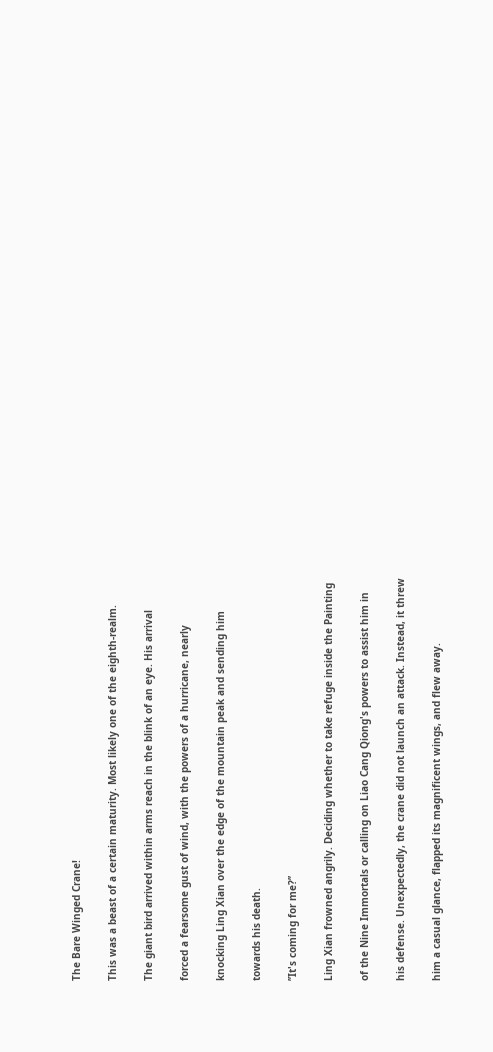The Bare Winged Crane!

This was a beast of a certain maturity. Most likely one of the eighth-realm.

The giant bird arrived within arms reach in the blink of an eye. His arrival

forced a fearsome gust of wind, with the powers of a hurricane, nearly

knocking Ling Xian over the edge of the mountain peak and sending him

towards his death.

’’It's coming for me?’’

Ling Xian frowned angrily. Deciding whether to take refuge inside the Painting

of the Nine Immortals or calling on Liao Cang Qiong's powers to assist him in

his defense. Unexpectedly, the crane did not launch an attack. Instead, it threw

him a casual glance, flapped its magnificent wings, and flew away.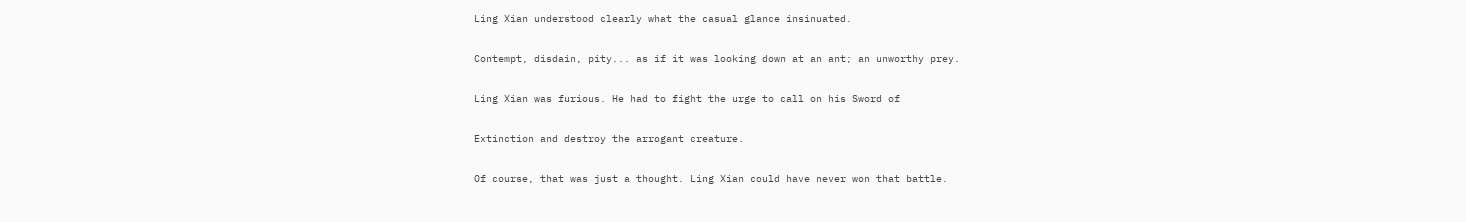Ling Xian understood clearly what the casual glance insinuated.

Contempt, disdain, pity... as if it was looking down at an ant; an unworthy prey.

Ling Xian was furious. He had to fight the urge to call on his Sword of

Extinction and destroy the arrogant creature.

Of course, that was just a thought. Ling Xian could have never won that battle.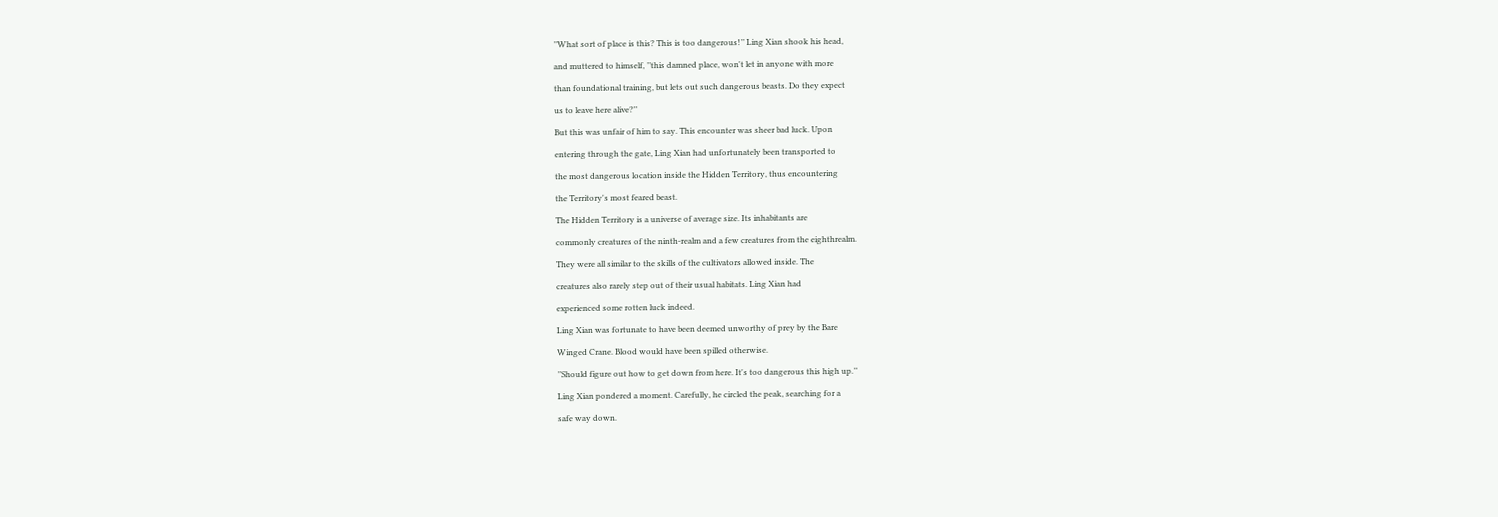’’What sort of place is this? This is too dangerous!’’ Ling Xian shook his head,

and muttered to himself, ’’this damned place, won't let in anyone with more

than foundational training, but lets out such dangerous beasts. Do they expect

us to leave here alive?’’

But this was unfair of him to say. This encounter was sheer bad luck. Upon

entering through the gate, Ling Xian had unfortunately been transported to

the most dangerous location inside the Hidden Territory, thus encountering

the Territory's most feared beast.

The Hidden Territory is a universe of average size. Its inhabitants are

commonly creatures of the ninth-realm and a few creatures from the eighthrealm.

They were all similar to the skills of the cultivators allowed inside. The

creatures also rarely step out of their usual habitats. Ling Xian had

experienced some rotten luck indeed.

Ling Xian was fortunate to have been deemed unworthy of prey by the Bare

Winged Crane. Blood would have been spilled otherwise.

’’Should figure out how to get down from here. It's too dangerous this high up.’’

Ling Xian pondered a moment. Carefully, he circled the peak, searching for a

safe way down.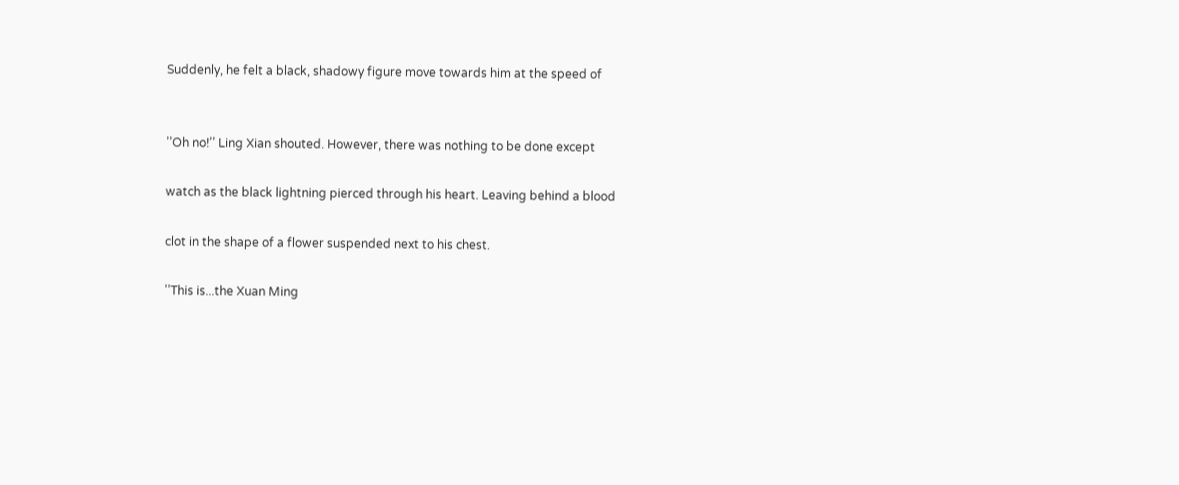Suddenly, he felt a black, shadowy figure move towards him at the speed of


’’Oh no!’’ Ling Xian shouted. However, there was nothing to be done except

watch as the black lightning pierced through his heart. Leaving behind a blood

clot in the shape of a flower suspended next to his chest.

’’This is...the Xuan Ming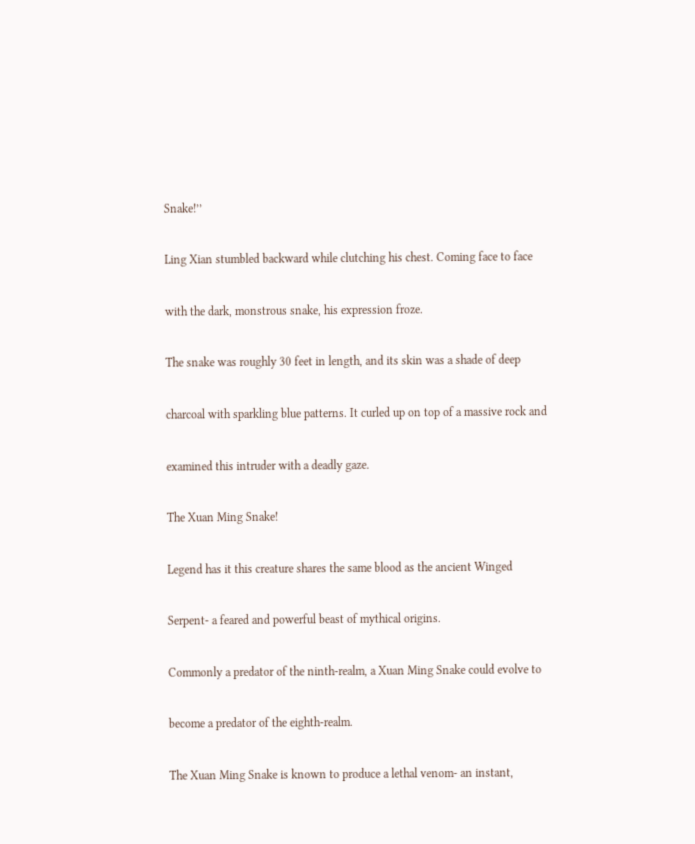Snake!’’

Ling Xian stumbled backward while clutching his chest. Coming face to face

with the dark, monstrous snake, his expression froze.

The snake was roughly 30 feet in length, and its skin was a shade of deep

charcoal with sparkling blue patterns. It curled up on top of a massive rock and

examined this intruder with a deadly gaze.

The Xuan Ming Snake!

Legend has it this creature shares the same blood as the ancient Winged

Serpent- a feared and powerful beast of mythical origins.

Commonly a predator of the ninth-realm, a Xuan Ming Snake could evolve to

become a predator of the eighth-realm.

The Xuan Ming Snake is known to produce a lethal venom- an instant,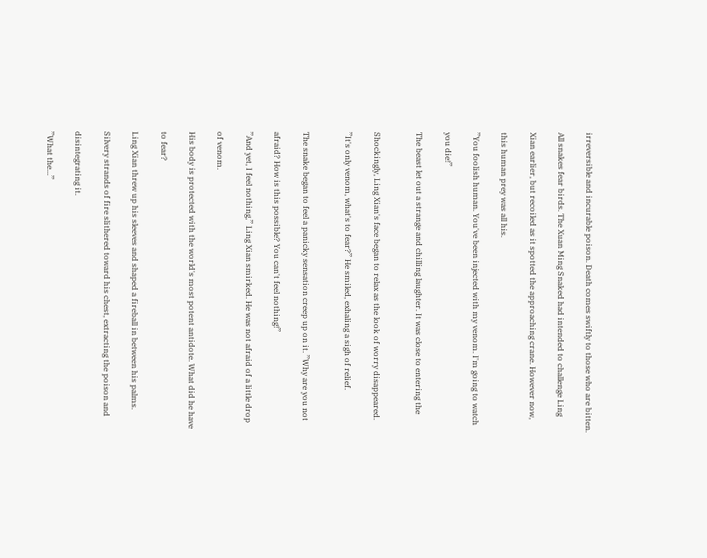irreversible and incurable poison. Death comes swiftly to those who are bitten.

All snakes fear birds. The Xuan Ming Snaked had intended to challenge Ling

Xian earlier, but recoiled as it spotted the approaching crane. However now,

this human prey was all his.

’’You foolish human. You've been injected with my venom. I'm going to watch

you die!’’

The beast let out a strange and chilling laughter. It was close to entering the


Shockingly, Ling Xian's face began to relax as the look of worry disappeared.

’’It's only venom, what's to fear?’’ He smiled, exhaling a sigh of relief.


The snake began to feel a panicky sensation creep up on it. ’’Why are you not

afraid? How is this possible? You can't feel nothing!’’

’’And yet, I feel nothing,’’ Ling Xian smirked. He was not afraid of a little drop

of venom.

His body is protected with the world's most potent antidote. What did he have

to fear?

Ling Xian threw up his sleeves and shaped a fireball in between his palms.

Silvery strands of fire slithered toward his chest, extracting the poison and

disintegrating it.

’’What the...’’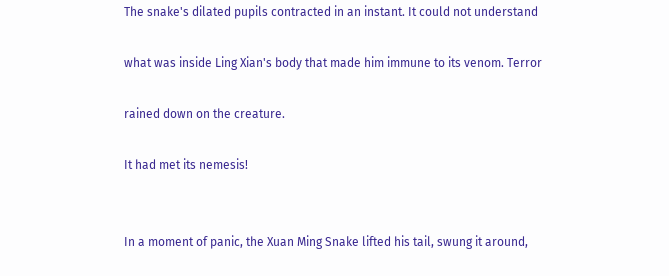The snake's dilated pupils contracted in an instant. It could not understand

what was inside Ling Xian's body that made him immune to its venom. Terror

rained down on the creature.

It had met its nemesis!


In a moment of panic, the Xuan Ming Snake lifted his tail, swung it around,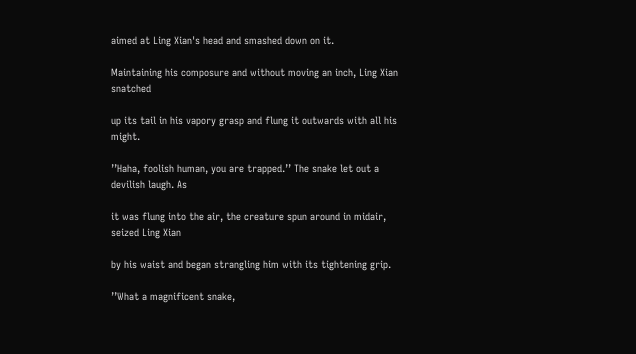aimed at Ling Xian's head and smashed down on it.

Maintaining his composure and without moving an inch, Ling Xian snatched

up its tail in his vapory grasp and flung it outwards with all his might.

’’Haha, foolish human, you are trapped.’’ The snake let out a devilish laugh. As

it was flung into the air, the creature spun around in midair, seized Ling Xian

by his waist and began strangling him with its tightening grip.

’’What a magnificent snake,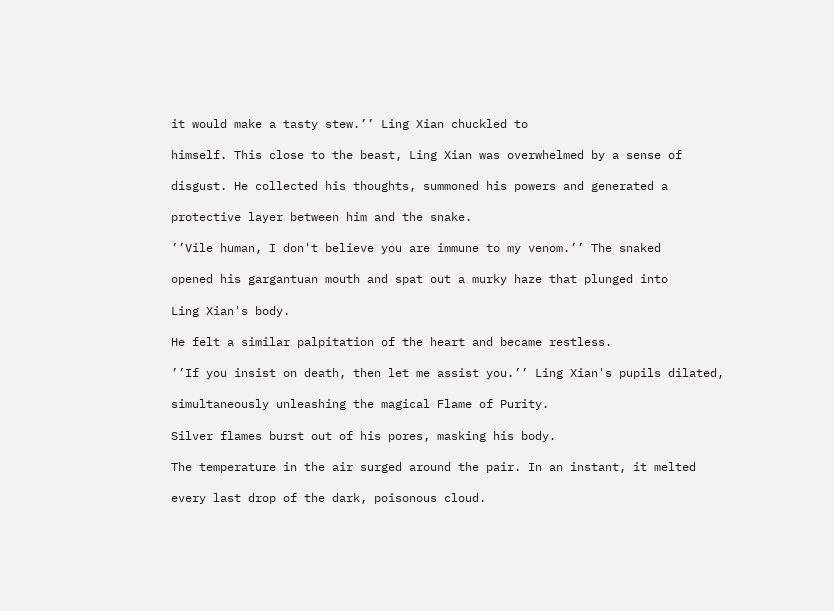it would make a tasty stew.’’ Ling Xian chuckled to

himself. This close to the beast, Ling Xian was overwhelmed by a sense of

disgust. He collected his thoughts, summoned his powers and generated a

protective layer between him and the snake.

’’Vile human, I don't believe you are immune to my venom.’’ The snaked

opened his gargantuan mouth and spat out a murky haze that plunged into

Ling Xian's body.

He felt a similar palpitation of the heart and became restless.

’’If you insist on death, then let me assist you.’’ Ling Xian's pupils dilated,

simultaneously unleashing the magical Flame of Purity.

Silver flames burst out of his pores, masking his body.

The temperature in the air surged around the pair. In an instant, it melted

every last drop of the dark, poisonous cloud.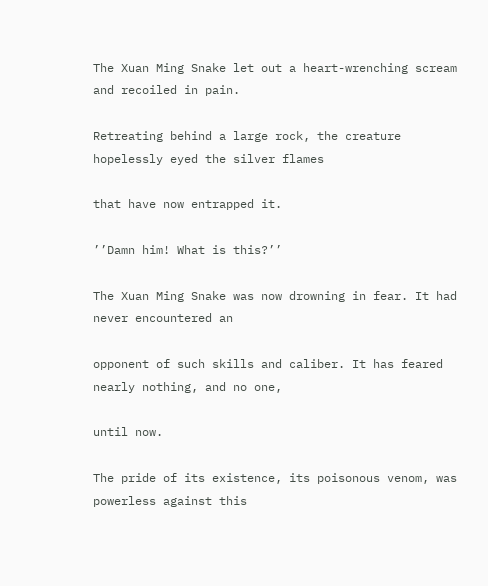The Xuan Ming Snake let out a heart-wrenching scream and recoiled in pain.

Retreating behind a large rock, the creature hopelessly eyed the silver flames

that have now entrapped it.

’’Damn him! What is this?’’

The Xuan Ming Snake was now drowning in fear. It had never encountered an

opponent of such skills and caliber. It has feared nearly nothing, and no one,

until now.

The pride of its existence, its poisonous venom, was powerless against this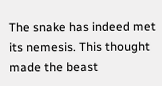The snake has indeed met its nemesis. This thought made the beast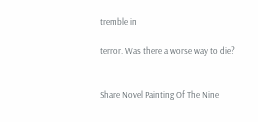tremble in

terror. Was there a worse way to die?


Share Novel Painting Of The Nine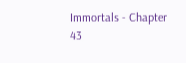Immortals - Chapter 43